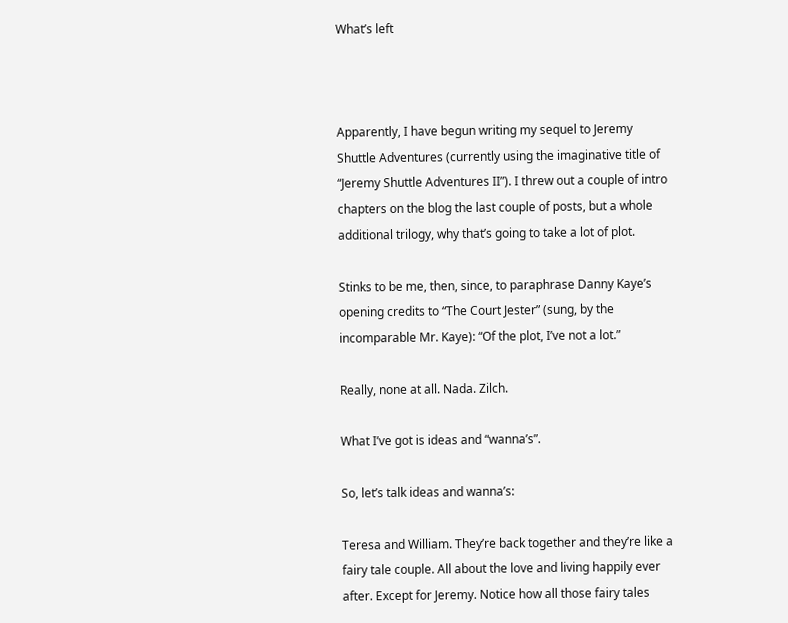What’s left



Apparently, I have begun writing my sequel to Jeremy Shuttle Adventures (currently using the imaginative title of “Jeremy Shuttle Adventures II”). I threw out a couple of intro chapters on the blog the last couple of posts, but a whole additional trilogy, why that’s going to take a lot of plot.

Stinks to be me, then, since, to paraphrase Danny Kaye’s opening credits to “The Court Jester” (sung, by the incomparable Mr. Kaye): “Of the plot, I’ve not a lot.”

Really, none at all. Nada. Zilch.

What I’ve got is ideas and “wanna’s”.

So, let’s talk ideas and wanna’s:

Teresa and William. They’re back together and they’re like a fairy tale couple. All about the love and living happily ever after. Except for Jeremy. Notice how all those fairy tales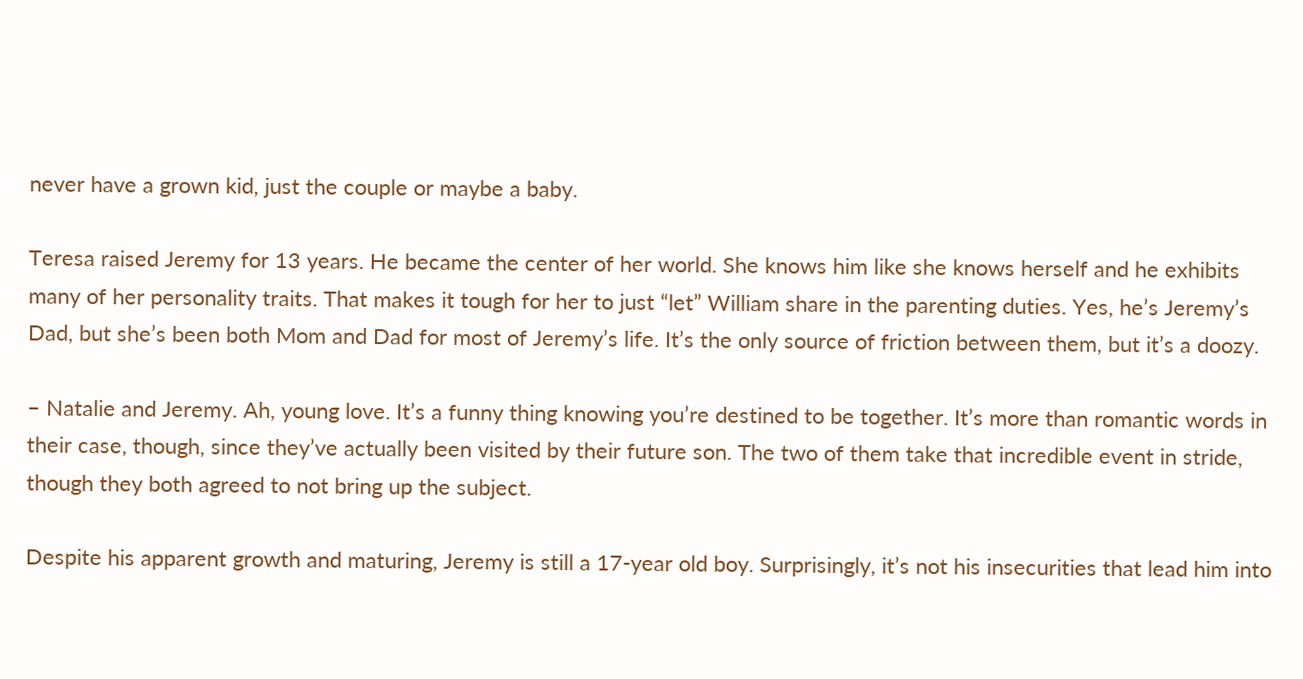never have a grown kid, just the couple or maybe a baby.

Teresa raised Jeremy for 13 years. He became the center of her world. She knows him like she knows herself and he exhibits many of her personality traits. That makes it tough for her to just “let” William share in the parenting duties. Yes, he’s Jeremy’s Dad, but she’s been both Mom and Dad for most of Jeremy’s life. It’s the only source of friction between them, but it’s a doozy.

– Natalie and Jeremy. Ah, young love. It’s a funny thing knowing you’re destined to be together. It’s more than romantic words in their case, though, since they’ve actually been visited by their future son. The two of them take that incredible event in stride, though they both agreed to not bring up the subject.

Despite his apparent growth and maturing, Jeremy is still a 17-year old boy. Surprisingly, it’s not his insecurities that lead him into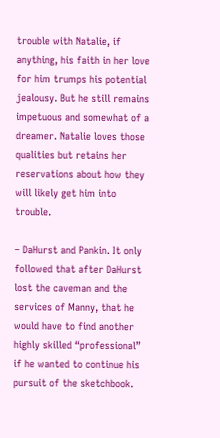trouble with Natalie, if anything, his faith in her love for him trumps his potential jealousy. But he still remains impetuous and somewhat of a dreamer. Natalie loves those qualities but retains her reservations about how they will likely get him into trouble.

– DaHurst and Pankin. It only followed that after DaHurst lost the caveman and the services of Manny, that he would have to find another highly skilled “professional” if he wanted to continue his pursuit of the sketchbook.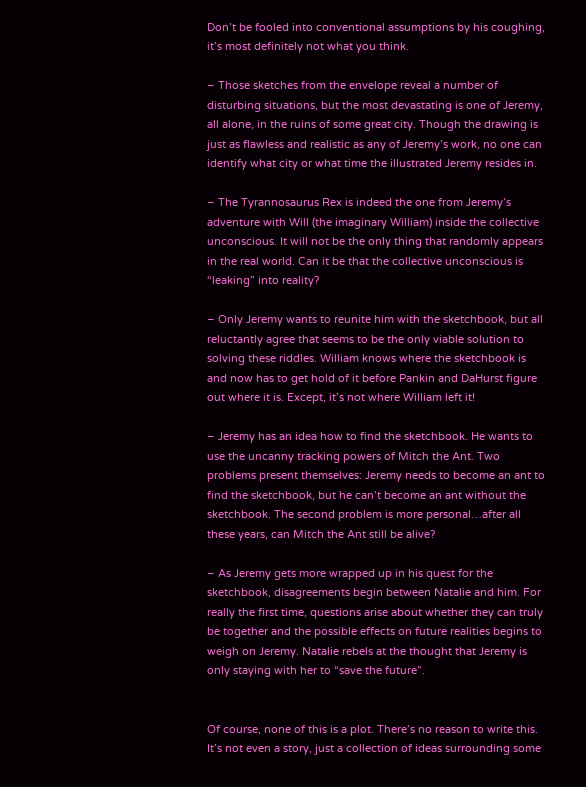Don’t be fooled into conventional assumptions by his coughing, it’s most definitely not what you think.

– Those sketches from the envelope reveal a number of disturbing situations, but the most devastating is one of Jeremy, all alone, in the ruins of some great city. Though the drawing is just as flawless and realistic as any of Jeremy’s work, no one can identify what city or what time the illustrated Jeremy resides in.

– The Tyrannosaurus Rex is indeed the one from Jeremy’s adventure with Will (the imaginary William) inside the collective unconscious. It will not be the only thing that randomly appears in the real world. Can it be that the collective unconscious is “leaking” into reality?

– Only Jeremy wants to reunite him with the sketchbook, but all reluctantly agree that seems to be the only viable solution to solving these riddles. William knows where the sketchbook is and now has to get hold of it before Pankin and DaHurst figure out where it is. Except, it’s not where William left it!

– Jeremy has an idea how to find the sketchbook. He wants to use the uncanny tracking powers of Mitch the Ant. Two problems present themselves: Jeremy needs to become an ant to find the sketchbook, but he can’t become an ant without the sketchbook. The second problem is more personal…after all these years, can Mitch the Ant still be alive?

– As Jeremy gets more wrapped up in his quest for the sketchbook, disagreements begin between Natalie and him. For really the first time, questions arise about whether they can truly be together and the possible effects on future realities begins to weigh on Jeremy. Natalie rebels at the thought that Jeremy is only staying with her to “save the future”.


Of course, none of this is a plot. There’s no reason to write this. It’s not even a story, just a collection of ideas surrounding some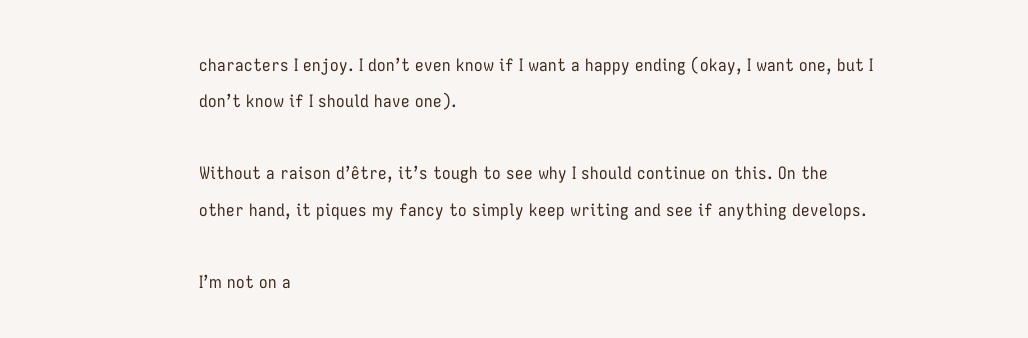characters I enjoy. I don’t even know if I want a happy ending (okay, I want one, but I don’t know if I should have one).

Without a raison d’être, it’s tough to see why I should continue on this. On the other hand, it piques my fancy to simply keep writing and see if anything develops.

I’m not on a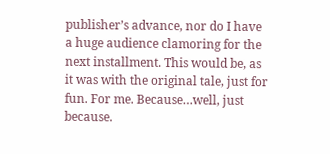publisher’s advance, nor do I have a huge audience clamoring for the next installment. This would be, as it was with the original tale, just for fun. For me. Because…well, just because.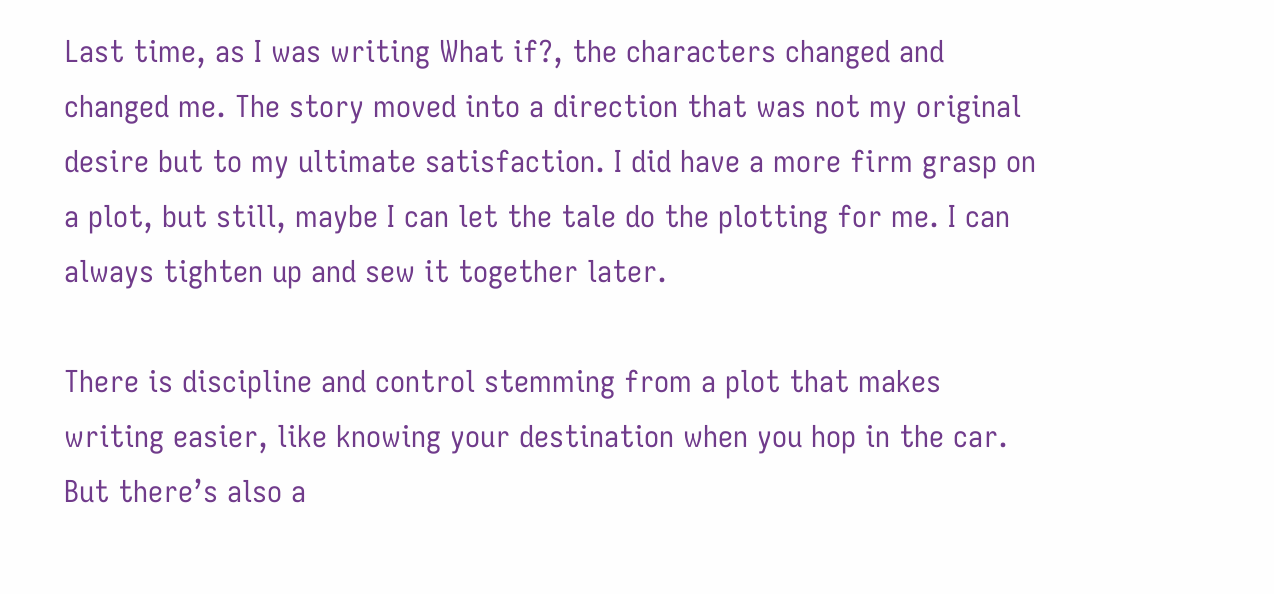Last time, as I was writing What if?, the characters changed and changed me. The story moved into a direction that was not my original desire but to my ultimate satisfaction. I did have a more firm grasp on a plot, but still, maybe I can let the tale do the plotting for me. I can always tighten up and sew it together later.

There is discipline and control stemming from a plot that makes writing easier, like knowing your destination when you hop in the car. But there’s also a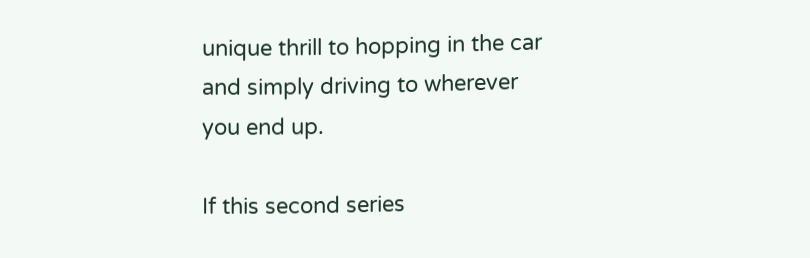unique thrill to hopping in the car and simply driving to wherever you end up.

If this second series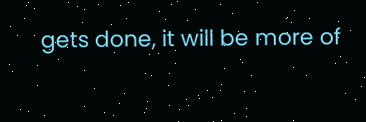gets done, it will be more of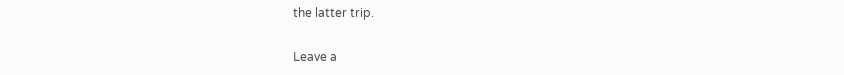the latter trip.

Leave a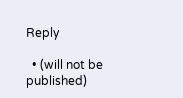Reply

  • (will not be published)